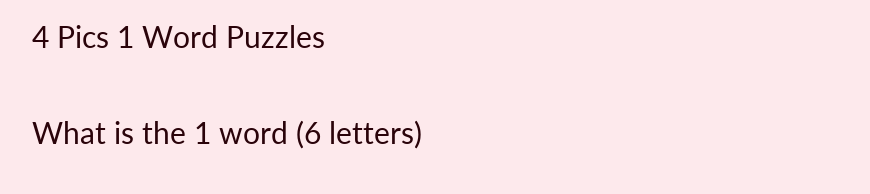4 Pics 1 Word Puzzles

What is the 1 word (6 letters)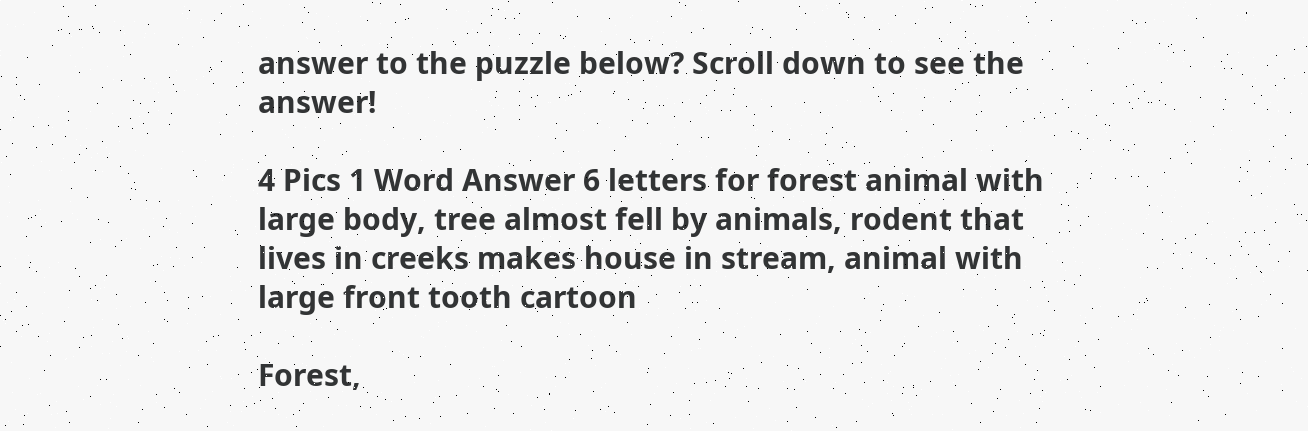answer to the puzzle below? Scroll down to see the answer!

4 Pics 1 Word Answer 6 letters for forest animal with large body, tree almost fell by animals, rodent that lives in creeks makes house in stream, animal with large front tooth cartoon

Forest,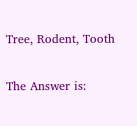Tree, Rodent, Tooth

The Answer is: